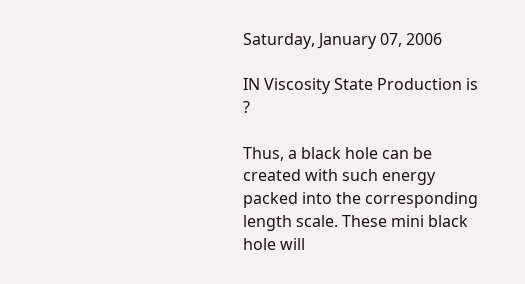Saturday, January 07, 2006

IN Viscosity State Production is ?

Thus, a black hole can be created with such energy packed into the corresponding length scale. These mini black hole will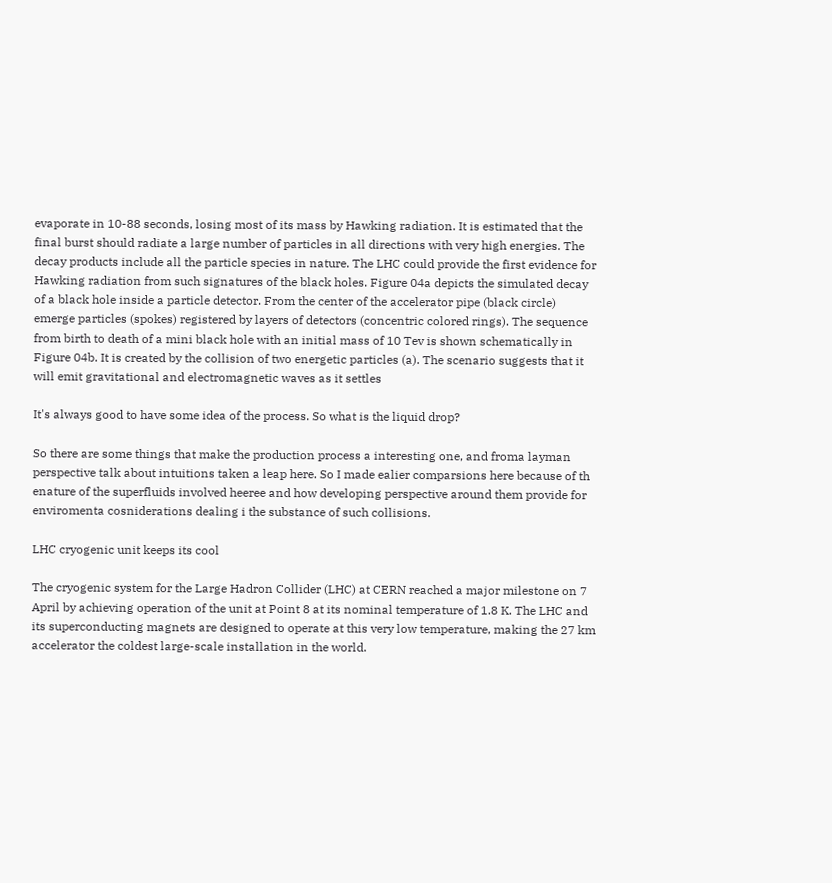evaporate in 10-88 seconds, losing most of its mass by Hawking radiation. It is estimated that the final burst should radiate a large number of particles in all directions with very high energies. The decay products include all the particle species in nature. The LHC could provide the first evidence for Hawking radiation from such signatures of the black holes. Figure 04a depicts the simulated decay of a black hole inside a particle detector. From the center of the accelerator pipe (black circle) emerge particles (spokes) registered by layers of detectors (concentric colored rings). The sequence from birth to death of a mini black hole with an initial mass of 10 Tev is shown schematically in Figure 04b. It is created by the collision of two energetic particles (a). The scenario suggests that it will emit gravitational and electromagnetic waves as it settles

It's always good to have some idea of the process. So what is the liquid drop?

So there are some things that make the production process a interesting one, and froma layman perspective talk about intuitions taken a leap here. So I made ealier comparsions here because of th enature of the superfluids involved heeree and how developing perspective around them provide for enviromenta cosniderations dealing i the substance of such collisions.

LHC cryogenic unit keeps its cool

The cryogenic system for the Large Hadron Collider (LHC) at CERN reached a major milestone on 7 April by achieving operation of the unit at Point 8 at its nominal temperature of 1.8 K. The LHC and its superconducting magnets are designed to operate at this very low temperature, making the 27 km accelerator the coldest large-scale installation in the world.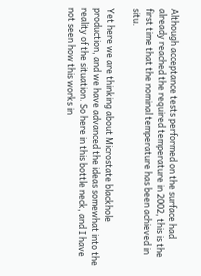Although acceptance tests performed on the surface had already reached the required temperature in 2002, this is the first time that the nominal temperature has been achieved in situ.

Yet here we are thinking about Microstate blackhole production, and we have advanced the ideas somewhat into the reality of the situation. So here in this bottle neck, and I have not seen how this works in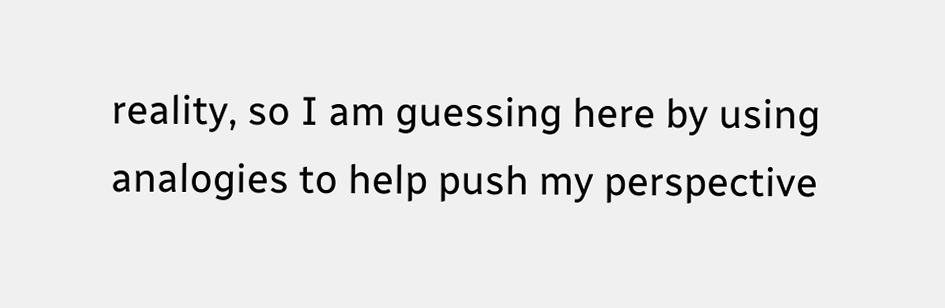reality, so I am guessing here by using analogies to help push my perspective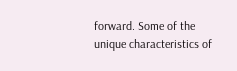forward. Some of the unique characteristics of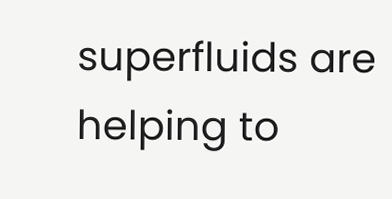superfluids are helping to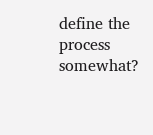define the process somewhat?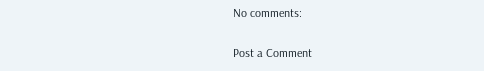No comments:

Post a Comment